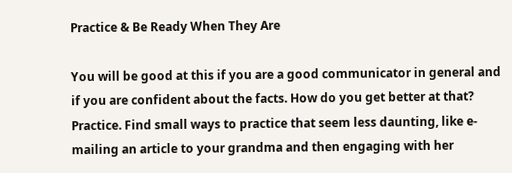Practice & Be Ready When They Are

You will be good at this if you are a good communicator in general and if you are confident about the facts. How do you get better at that? Practice. Find small ways to practice that seem less daunting, like e-mailing an article to your grandma and then engaging with her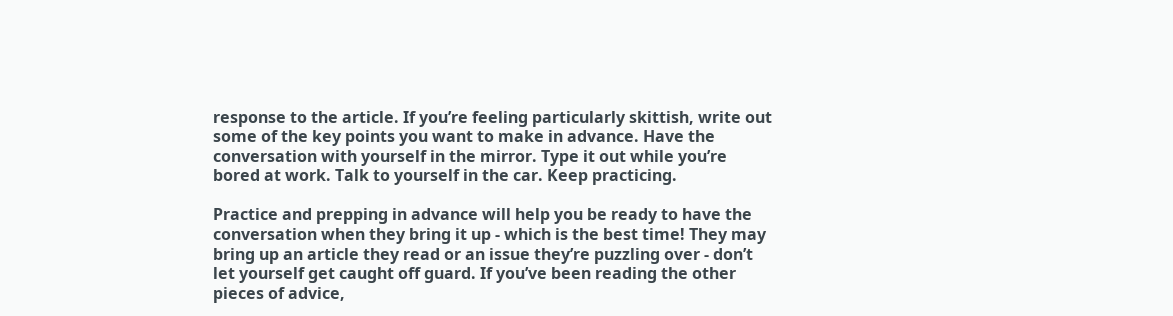response to the article. If you’re feeling particularly skittish, write out some of the key points you want to make in advance. Have the conversation with yourself in the mirror. Type it out while you’re bored at work. Talk to yourself in the car. Keep practicing.

Practice and prepping in advance will help you be ready to have the conversation when they bring it up - which is the best time! They may bring up an article they read or an issue they’re puzzling over - don’t let yourself get caught off guard. If you’ve been reading the other pieces of advice,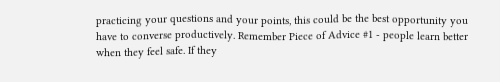practicing your questions and your points, this could be the best opportunity you have to converse productively. Remember Piece of Advice #1 - people learn better when they feel safe. If they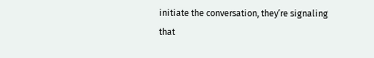initiate the conversation, they’re signaling that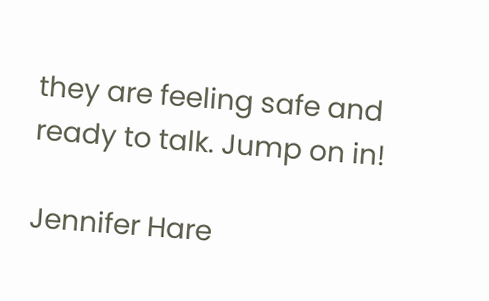they are feeling safe and ready to talk. Jump on in!

Jennifer Hare